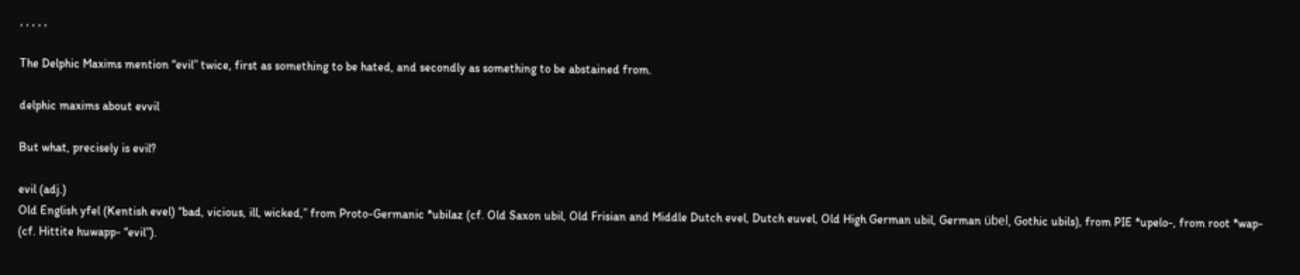, , , , ,

The Delphic Maxims mention “evil” twice, first as something to be hated, and secondly as something to be abstained from.

delphic maxims about evvil

But what, precisely is evil?

evil (adj.)
Old English yfel (Kentish evel) “bad, vicious, ill, wicked,” from Proto-Germanic *ubilaz (cf. Old Saxon ubil, Old Frisian and Middle Dutch evel, Dutch euvel, Old High German ubil, German übel, Gothic ubils), from PIE *upelo-, from root *wap- (cf. Hittite huwapp- “evil”).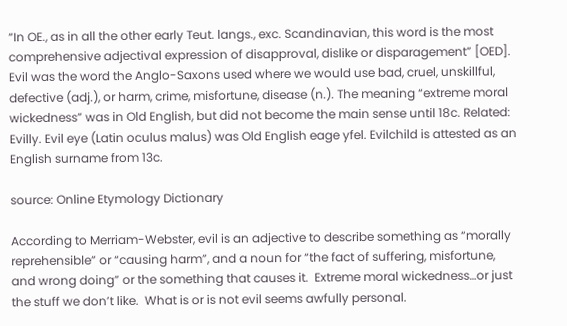“In OE., as in all the other early Teut. langs., exc. Scandinavian, this word is the most comprehensive adjectival expression of disapproval, dislike or disparagement” [OED]. Evil was the word the Anglo-Saxons used where we would use bad, cruel, unskillful, defective (adj.), or harm, crime, misfortune, disease (n.). The meaning “extreme moral wickedness” was in Old English, but did not become the main sense until 18c. Related: Evilly. Evil eye (Latin oculus malus) was Old English eage yfel. Evilchild is attested as an English surname from 13c.

source: Online Etymology Dictionary

According to Merriam-Webster, evil is an adjective to describe something as “morally reprehensible” or “causing harm”, and a noun for “the fact of suffering, misfortune, and wrong doing” or the something that causes it.  Extreme moral wickedness…or just the stuff we don’t like.  What is or is not evil seems awfully personal.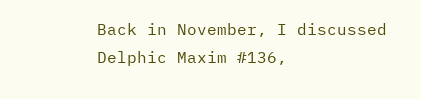Back in November, I discussed Delphic Maxim #136,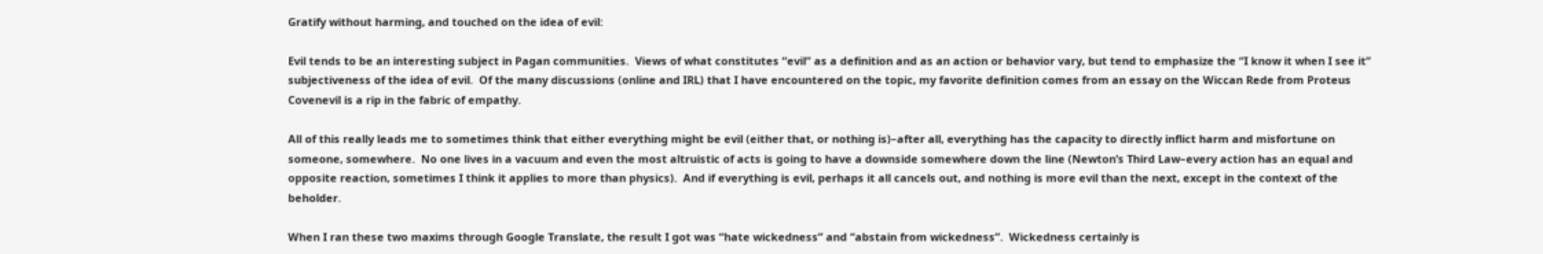Gratify without harming, and touched on the idea of evil:

Evil tends to be an interesting subject in Pagan communities.  Views of what constitutes “evil” as a definition and as an action or behavior vary, but tend to emphasize the “I know it when I see it” subjectiveness of the idea of evil.  Of the many discussions (online and IRL) that I have encountered on the topic, my favorite definition comes from an essay on the Wiccan Rede from Proteus Covenevil is a rip in the fabric of empathy.

All of this really leads me to sometimes think that either everything might be evil (either that, or nothing is)–after all, everything has the capacity to directly inflict harm and misfortune on someone, somewhere.  No one lives in a vacuum and even the most altruistic of acts is going to have a downside somewhere down the line (Newton’s Third Law–every action has an equal and opposite reaction, sometimes I think it applies to more than physics).  And if everything is evil, perhaps it all cancels out, and nothing is more evil than the next, except in the context of the beholder.

When I ran these two maxims through Google Translate, the result I got was “hate wickedness” and “abstain from wickedness”.  Wickedness certainly is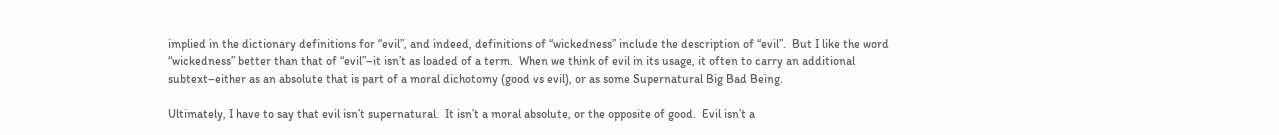implied in the dictionary definitions for “evil”, and indeed, definitions of “wickedness” include the description of “evil”.  But I like the word “wickedness” better than that of “evil”–it isn’t as loaded of a term.  When we think of evil in its usage, it often to carry an additional subtext–either as an absolute that is part of a moral dichotomy (good vs evil), or as some Supernatural Big Bad Being.

Ultimately, I have to say that evil isn’t supernatural.  It isn’t a moral absolute, or the opposite of good.  Evil isn’t a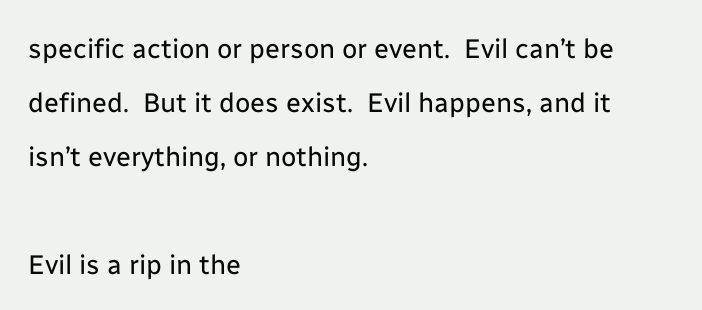specific action or person or event.  Evil can’t be defined.  But it does exist.  Evil happens, and it isn’t everything, or nothing.

Evil is a rip in the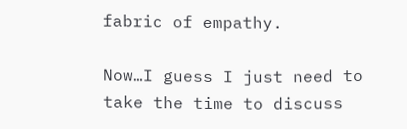fabric of empathy.

Now…I guess I just need to take the time to discuss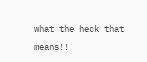what the heck that means!!